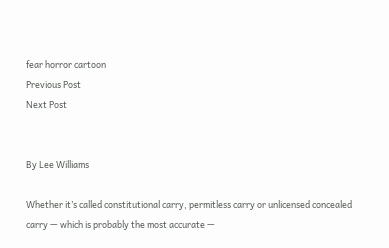fear horror cartoon
Previous Post
Next Post


By Lee Williams

Whether it’s called constitutional carry, permitless carry or unlicensed concealed carry — which is probably the most accurate —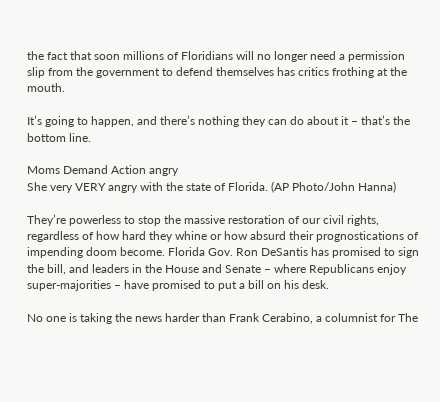the fact that soon millions of Floridians will no longer need a permission slip from the government to defend themselves has critics frothing at the mouth.

It’s going to happen, and there’s nothing they can do about it – that’s the bottom line.

Moms Demand Action angry
She very VERY angry with the state of Florida. (AP Photo/John Hanna)

They’re powerless to stop the massive restoration of our civil rights, regardless of how hard they whine or how absurd their prognostications of impending doom become. Florida Gov. Ron DeSantis has promised to sign the bill, and leaders in the House and Senate – where Republicans enjoy super-majorities – have promised to put a bill on his desk.

No one is taking the news harder than Frank Cerabino, a columnist for The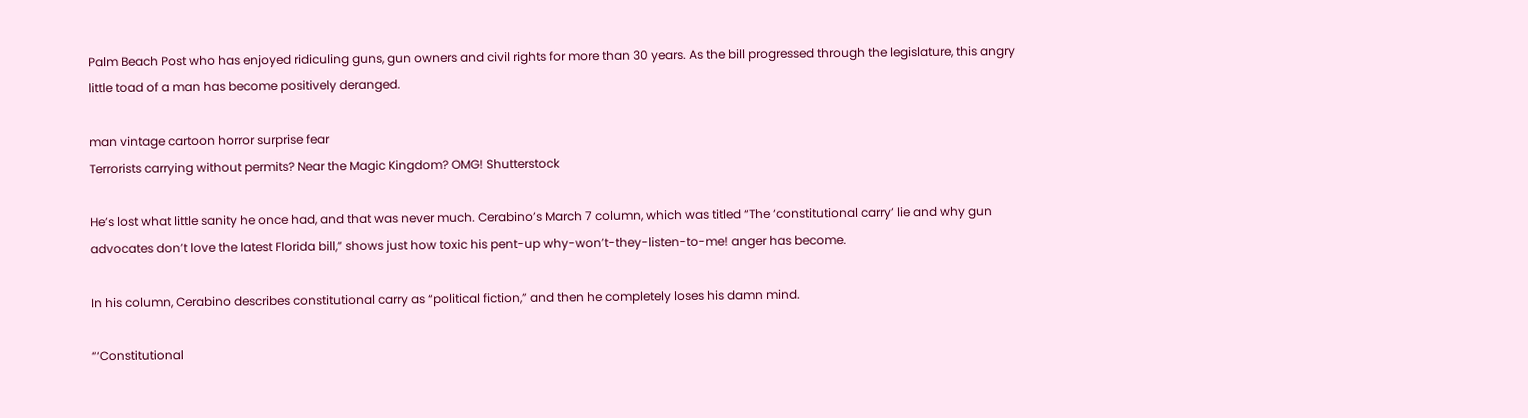Palm Beach Post who has enjoyed ridiculing guns, gun owners and civil rights for more than 30 years. As the bill progressed through the legislature, this angry little toad of a man has become positively deranged.

man vintage cartoon horror surprise fear
Terrorists carrying without permits? Near the Magic Kingdom? OMG! Shutterstock

He’s lost what little sanity he once had, and that was never much. Cerabino’s March 7 column, which was titled “The ‘constitutional carry’ lie and why gun advocates don’t love the latest Florida bill,” shows just how toxic his pent-up why-won’t-they-listen-to-me! anger has become.

In his column, Cerabino describes constitutional carry as “political fiction,” and then he completely loses his damn mind.

“‘Constitutional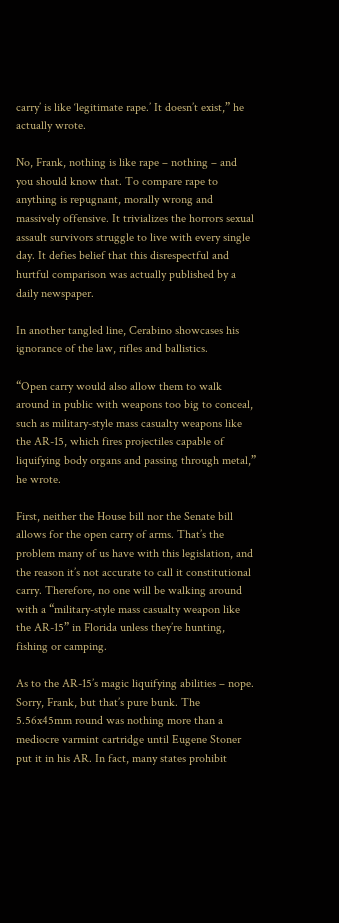carry’ is like ‘legitimate rape.’ It doesn’t exist,” he actually wrote.

No, Frank, nothing is like rape – nothing – and you should know that. To compare rape to anything is repugnant, morally wrong and massively offensive. It trivializes the horrors sexual assault survivors struggle to live with every single day. It defies belief that this disrespectful and hurtful comparison was actually published by a daily newspaper.

In another tangled line, Cerabino showcases his ignorance of the law, rifles and ballistics.

“Open carry would also allow them to walk around in public with weapons too big to conceal, such as military-style mass casualty weapons like the AR-15, which fires projectiles capable of liquifying body organs and passing through metal,” he wrote.

First, neither the House bill nor the Senate bill allows for the open carry of arms. That’s the problem many of us have with this legislation, and the reason it’s not accurate to call it constitutional carry. Therefore, no one will be walking around with a “military-style mass casualty weapon like the AR-15” in Florida unless they’re hunting, fishing or camping.

As to the AR-15’s magic liquifying abilities – nope. Sorry, Frank, but that’s pure bunk. The 5.56x45mm round was nothing more than a mediocre varmint cartridge until Eugene Stoner put it in his AR. In fact, many states prohibit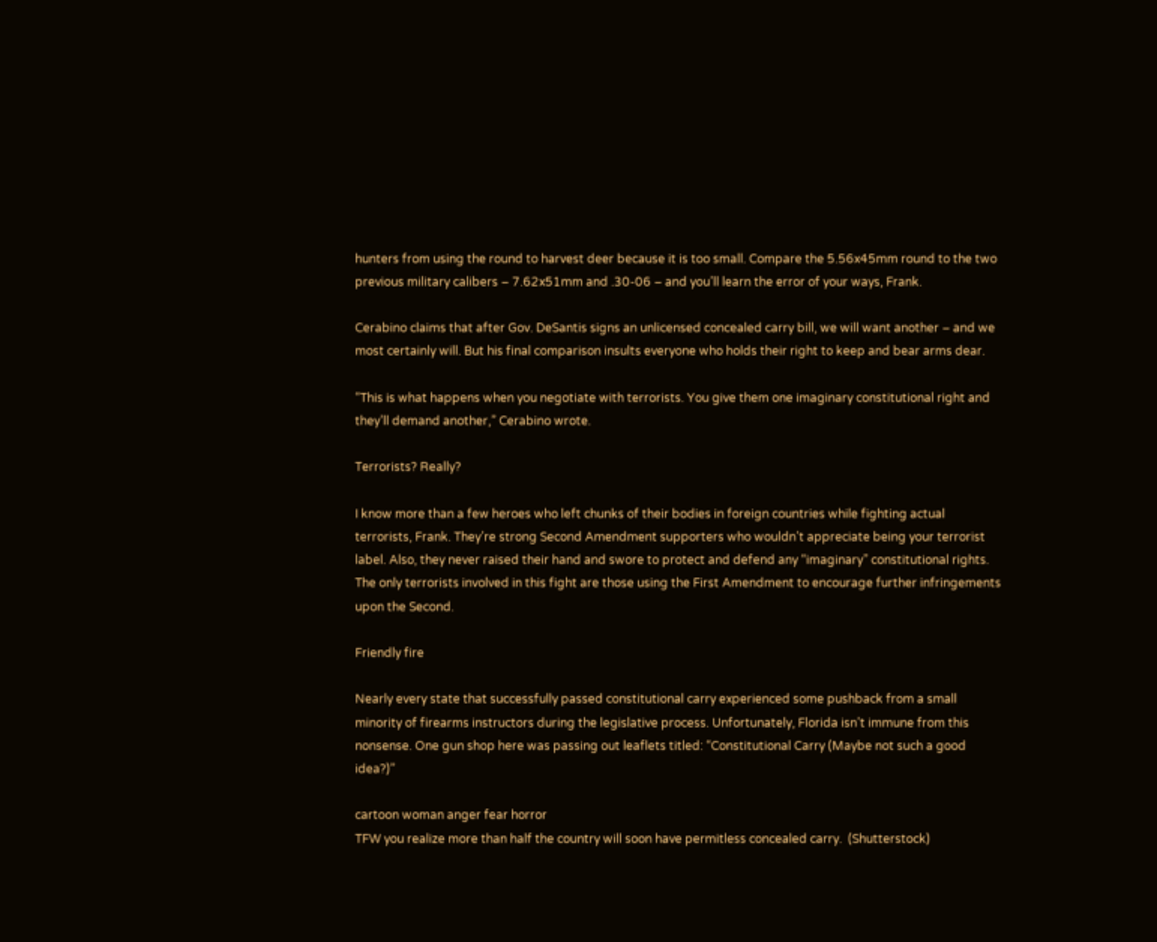hunters from using the round to harvest deer because it is too small. Compare the 5.56x45mm round to the two previous military calibers – 7.62x51mm and .30-06 – and you’ll learn the error of your ways, Frank.

Cerabino claims that after Gov. DeSantis signs an unlicensed concealed carry bill, we will want another – and we most certainly will. But his final comparison insults everyone who holds their right to keep and bear arms dear.

“This is what happens when you negotiate with terrorists. You give them one imaginary constitutional right and they’ll demand another,” Cerabino wrote.

Terrorists? Really?

I know more than a few heroes who left chunks of their bodies in foreign countries while fighting actual terrorists, Frank. They’re strong Second Amendment supporters who wouldn’t appreciate being your terrorist label. Also, they never raised their hand and swore to protect and defend any “imaginary” constitutional rights. The only terrorists involved in this fight are those using the First Amendment to encourage further infringements upon the Second.

Friendly fire

Nearly every state that successfully passed constitutional carry experienced some pushback from a small minority of firearms instructors during the legislative process. Unfortunately, Florida isn’t immune from this nonsense. One gun shop here was passing out leaflets titled: “Constitutional Carry (Maybe not such a good idea?)”

cartoon woman anger fear horror
TFW you realize more than half the country will soon have permitless concealed carry.  (Shutterstock)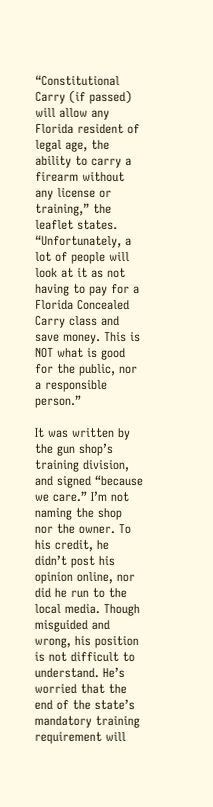“Constitutional Carry (if passed) will allow any Florida resident of legal age, the ability to carry a firearm without any license or training,” the leaflet states. “Unfortunately, a lot of people will look at it as not having to pay for a Florida Concealed Carry class and save money. This is NOT what is good for the public, nor a responsible person.”

It was written by the gun shop’s training division, and signed “because we care.” I’m not naming the shop nor the owner. To his credit, he didn’t post his opinion online, nor did he run to the local media. Though misguided and wrong, his position is not difficult to understand. He’s worried that the end of the state’s mandatory training requirement will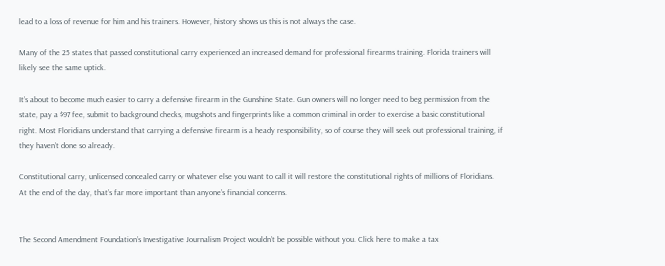lead to a loss of revenue for him and his trainers. However, history shows us this is not always the case.

Many of the 25 states that passed constitutional carry experienced an increased demand for professional firearms training. Florida trainers will likely see the same uptick.

It’s about to become much easier to carry a defensive firearm in the Gunshine State. Gun owners will no longer need to beg permission from the state, pay a $97 fee, submit to background checks, mugshots and fingerprints like a common criminal in order to exercise a basic constitutional right. Most Floridians understand that carrying a defensive firearm is a heady responsibility, so of course they will seek out professional training, if they haven’t done so already.

Constitutional carry, unlicensed concealed carry or whatever else you want to call it will restore the constitutional rights of millions of Floridians. At the end of the day, that’s far more important than anyone’s financial concerns.


The Second Amendment Foundation’s Investigative Journalism Project wouldn’t be possible without you. Click here to make a tax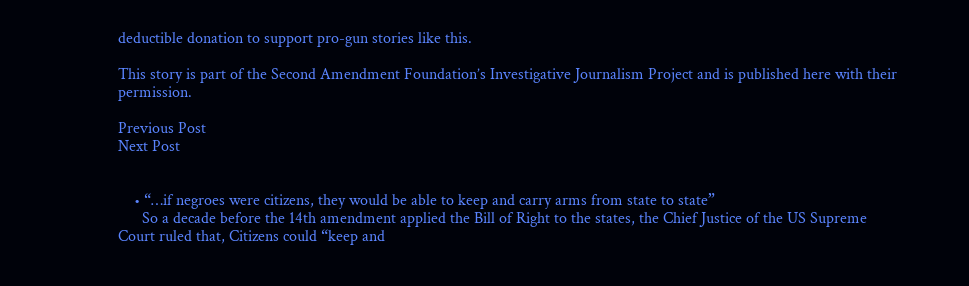deductible donation to support pro-gun stories like this.

This story is part of the Second Amendment Foundation’s Investigative Journalism Project and is published here with their permission.

Previous Post
Next Post


    • “…if negroes were citizens, they would be able to keep and carry arms from state to state”
      So a decade before the 14th amendment applied the Bill of Right to the states, the Chief Justice of the US Supreme Court ruled that, Citizens could “keep and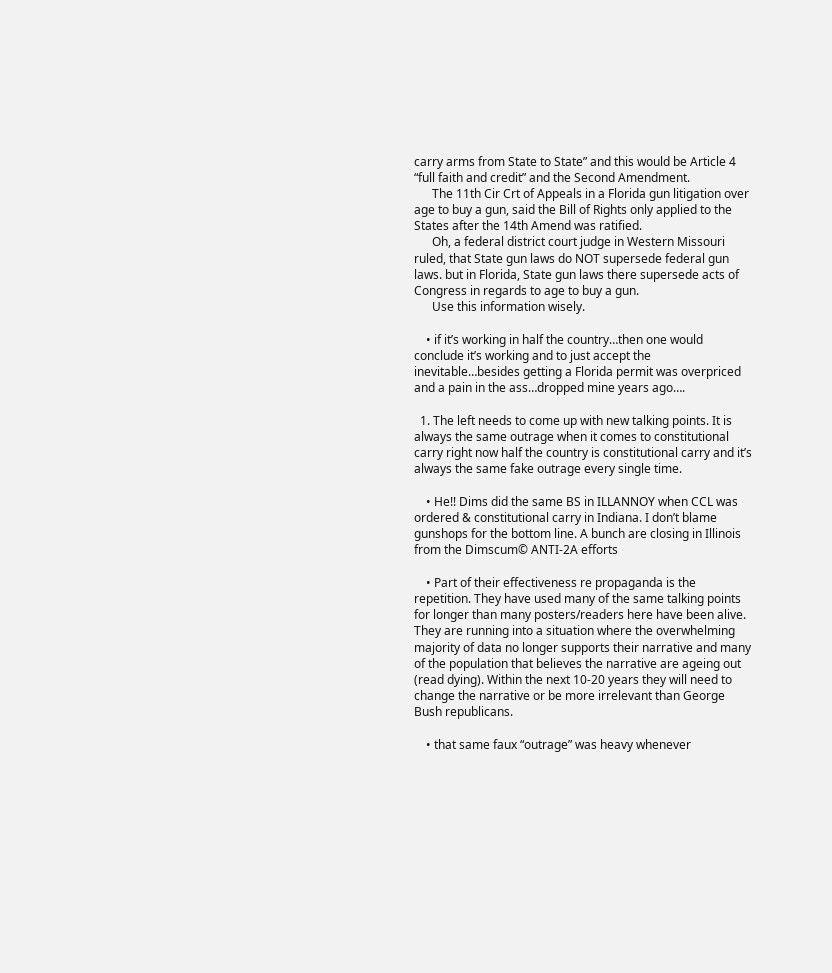carry arms from State to State” and this would be Article 4 “full faith and credit” and the Second Amendment.
      The 11th Cir Crt of Appeals in a Florida gun litigation over age to buy a gun, said the Bill of Rights only applied to the States after the 14th Amend was ratified.
      Oh, a federal district court judge in Western Missouri ruled, that State gun laws do NOT supersede federal gun laws. but in Florida, State gun laws there supersede acts of Congress in regards to age to buy a gun.
      Use this information wisely.

    • if it’s working in half the country…then one would conclude it’s working and to just accept the inevitable…besides getting a Florida permit was overpriced and a pain in the ass…dropped mine years ago….

  1. The left needs to come up with new talking points. It is always the same outrage when it comes to constitutional carry right now half the country is constitutional carry and it’s always the same fake outrage every single time.

    • He!! Dims did the same BS in ILLANNOY when CCL was ordered & constitutional carry in Indiana. I don’t blame gunshops for the bottom line. A bunch are closing in Illinois from the Dimscum© ANTI-2A efforts

    • Part of their effectiveness re propaganda is the repetition. They have used many of the same talking points for longer than many posters/readers here have been alive. They are running into a situation where the overwhelming majority of data no longer supports their narrative and many of the population that believes the narrative are ageing out (read dying). Within the next 10-20 years they will need to change the narrative or be more irrelevant than George Bush republicans.

    • that same faux “outrage” was heavy whenever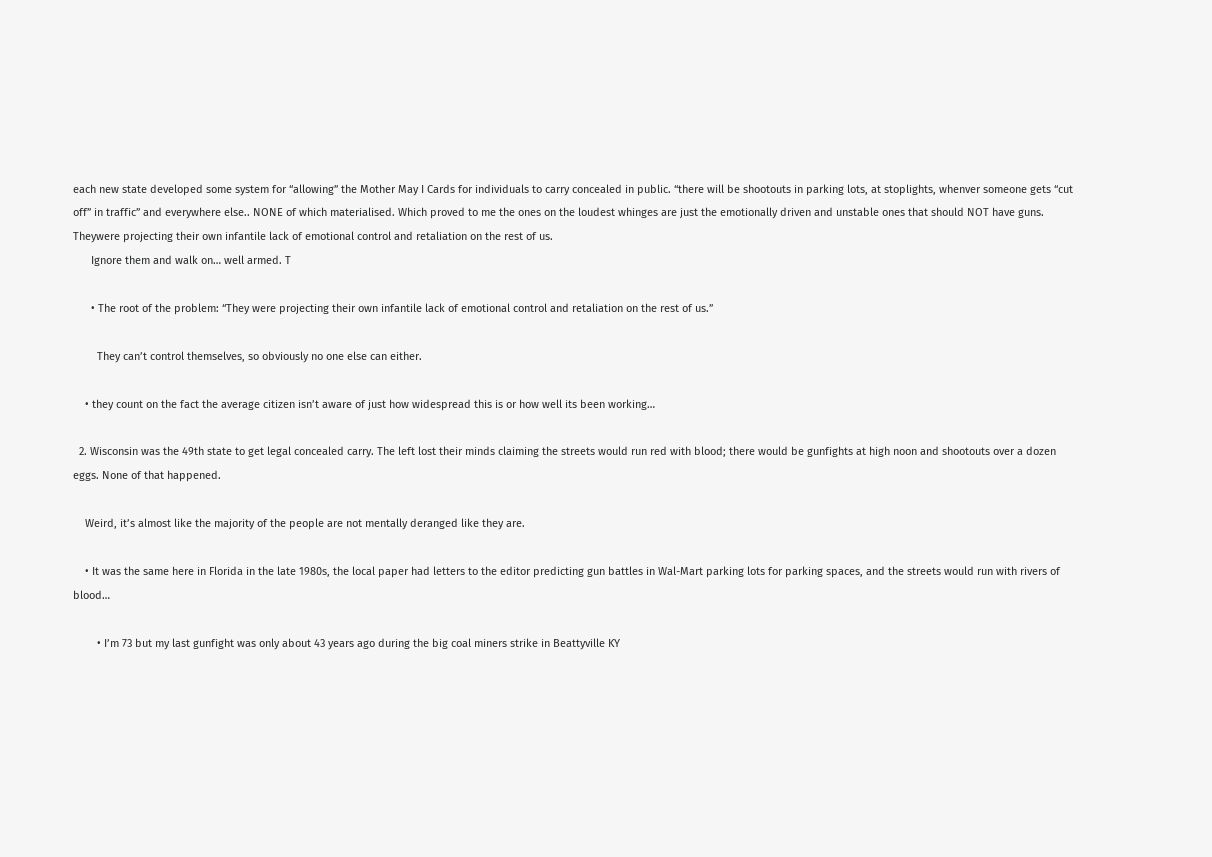each new state developed some system for “allowing” the Mother May I Cards for individuals to carry concealed in public. “there will be shootouts in parking lots, at stoplights, whenver someone gets “cut off” in traffic” and everywhere else.. NONE of which materialised. Which proved to me the ones on the loudest whinges are just the emotionally driven and unstable ones that should NOT have guns. Theywere projecting their own infantile lack of emotional control and retaliation on the rest of us.
      Ignore them and walk on… well armed. T

      • The root of the problem: “They were projecting their own infantile lack of emotional control and retaliation on the rest of us.”

        They can’t control themselves, so obviously no one else can either.

    • they count on the fact the average citizen isn’t aware of just how widespread this is or how well its been working…

  2. Wisconsin was the 49th state to get legal concealed carry. The left lost their minds claiming the streets would run red with blood; there would be gunfights at high noon and shootouts over a dozen eggs. None of that happened.

    Weird, it’s almost like the majority of the people are not mentally deranged like they are.

    • It was the same here in Florida in the late 1980s, the local paper had letters to the editor predicting gun battles in Wal-Mart parking lots for parking spaces, and the streets would run with rivers of blood…

        • I’m 73 but my last gunfight was only about 43 years ago during the big coal miners strike in Beattyville KY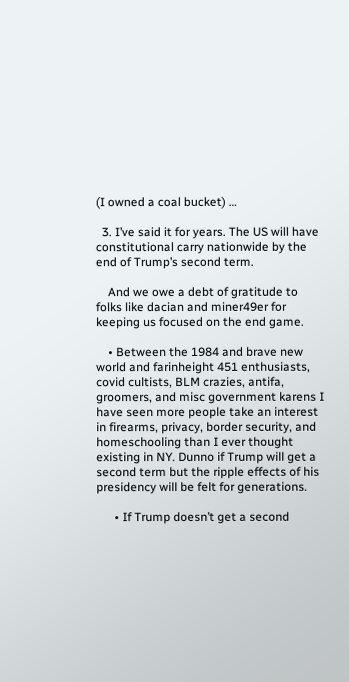(I owned a coal bucket) …

  3. I’ve said it for years. The US will have constitutional carry nationwide by the end of Trump’s second term.

    And we owe a debt of gratitude to folks like dacian and miner49er for keeping us focused on the end game.

    • Between the 1984 and brave new world and farinheight 451 enthusiasts, covid cultists, BLM crazies, antifa, groomers, and misc government karens I have seen more people take an interest in firearms, privacy, border security, and homeschooling than I ever thought existing in NY. Dunno if Trump will get a second term but the ripple effects of his presidency will be felt for generations.

      • If Trump doesn’t get a second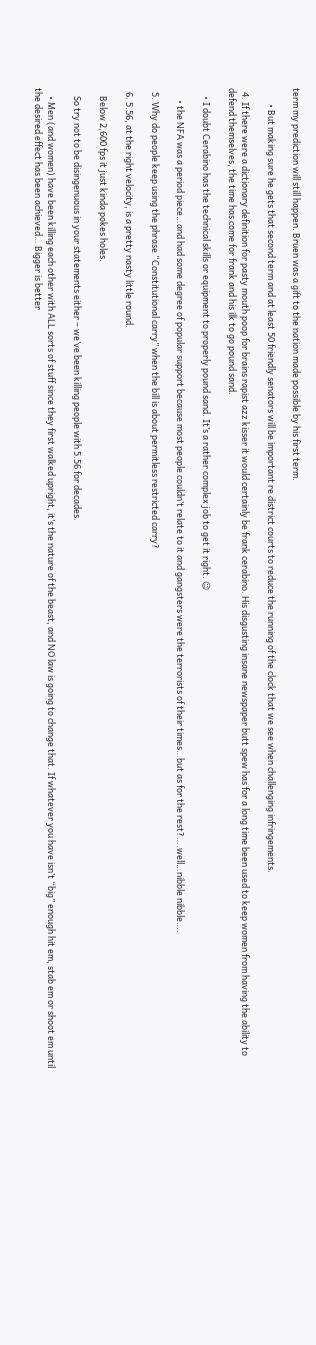term my prediction will still happen. Bruen was a gift to the nation made possible by his first term.

        • But making sure he gets that second term and at least 50 friendly senators will be important re district courts to reduce the running of the clock that we see when challenging infringements.

  4. If there were a dictionary definition for pasty mouth poop for brains rapist azz kisser it would certainly be frank cerabino. His disgusting insane newspaper butt spew has for a long time been used to keep women from having the ability to defend themselves, the time has come for frank and his ilk to go pound sand.

    • I doubt Cerabino has the technical skills or equipment to properly pound sand. It’s a rather complex job to get it right. 😉

      • the NFA was a period piece…and had some degree of popular support because most people couldn’t relate to it and gangsters were the terrorists of their times…but as for the rest?….well…nibble nibble….

  5. Why do people keep using the phrase “Constitutional carry” when the bill is about permitless restricted carry?

  6. 5.56, at the right velocity, is a pretty nasty little round.

    Below 2,600 fps it just kinda pokes holes.

    So try not to be disingenuous in your statements either – we’ve been killing people with 5.56 for decades.

    • Men (and women) have been killing each other with ALL sorts of stuff since they first walked upright, it’s the nature of the beast, and NO law is going to change that. If whatever you have isn’t “big” enough hit em, stab em or shoot em until the desired effect has been achieved… Bigger is better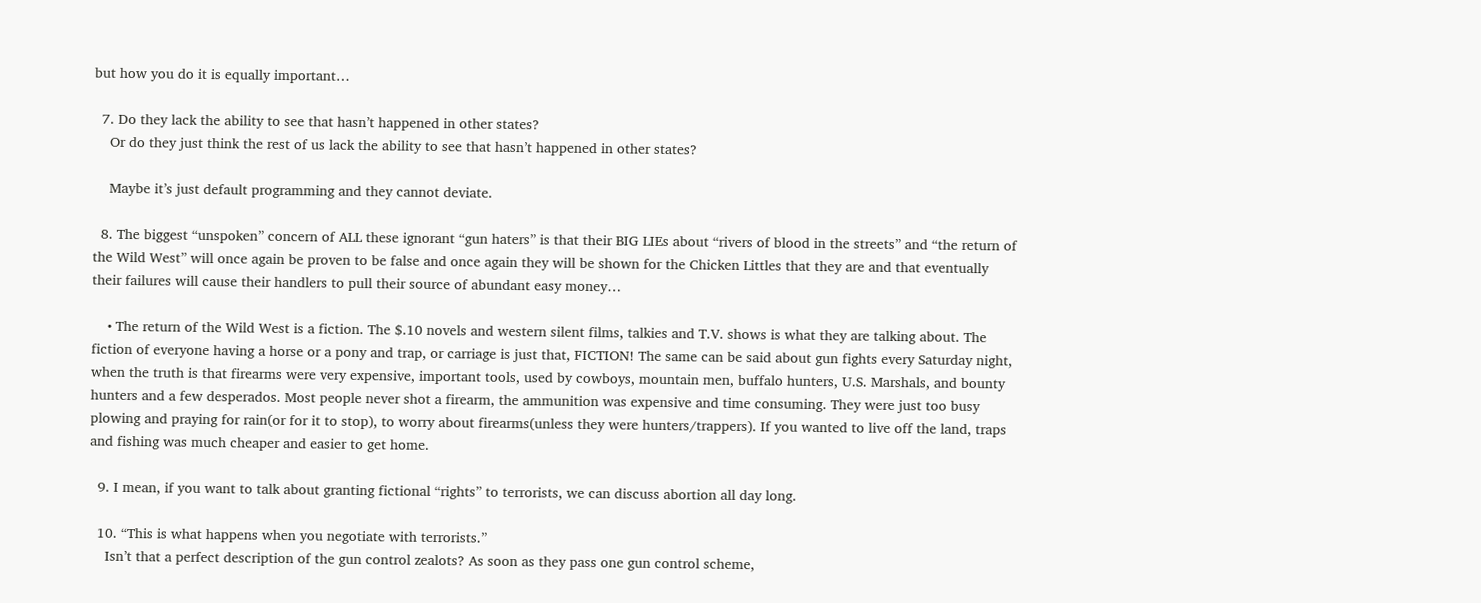but how you do it is equally important…

  7. Do they lack the ability to see that hasn’t happened in other states?
    Or do they just think the rest of us lack the ability to see that hasn’t happened in other states?

    Maybe it’s just default programming and they cannot deviate.

  8. The biggest “unspoken” concern of ALL these ignorant “gun haters” is that their BIG LIEs about “rivers of blood in the streets” and “the return of the Wild West” will once again be proven to be false and once again they will be shown for the Chicken Littles that they are and that eventually their failures will cause their handlers to pull their source of abundant easy money…

    • The return of the Wild West is a fiction. The $.10 novels and western silent films, talkies and T.V. shows is what they are talking about. The fiction of everyone having a horse or a pony and trap, or carriage is just that, FICTION! The same can be said about gun fights every Saturday night, when the truth is that firearms were very expensive, important tools, used by cowboys, mountain men, buffalo hunters, U.S. Marshals, and bounty hunters and a few desperados. Most people never shot a firearm, the ammunition was expensive and time consuming. They were just too busy plowing and praying for rain(or for it to stop), to worry about firearms(unless they were hunters/trappers). If you wanted to live off the land, traps and fishing was much cheaper and easier to get home.

  9. I mean, if you want to talk about granting fictional “rights” to terrorists, we can discuss abortion all day long.

  10. “This is what happens when you negotiate with terrorists.”
    Isn’t that a perfect description of the gun control zealots? As soon as they pass one gun control scheme,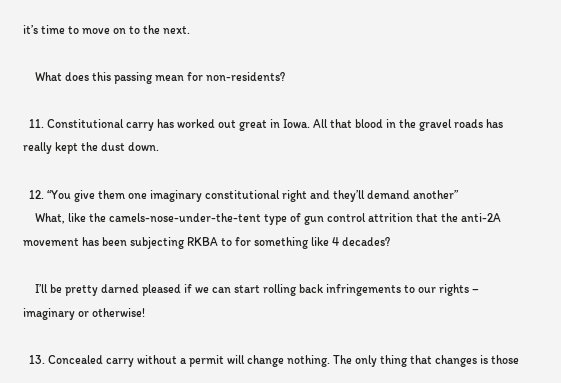it’s time to move on to the next.

    What does this passing mean for non-residents?

  11. Constitutional carry has worked out great in Iowa. All that blood in the gravel roads has really kept the dust down.

  12. “You give them one imaginary constitutional right and they’ll demand another”
    What, like the camels-nose-under-the-tent type of gun control attrition that the anti-2A movement has been subjecting RKBA to for something like 4 decades?

    I’ll be pretty darned pleased if we can start rolling back infringements to our rights – imaginary or otherwise!

  13. Concealed carry without a permit will change nothing. The only thing that changes is those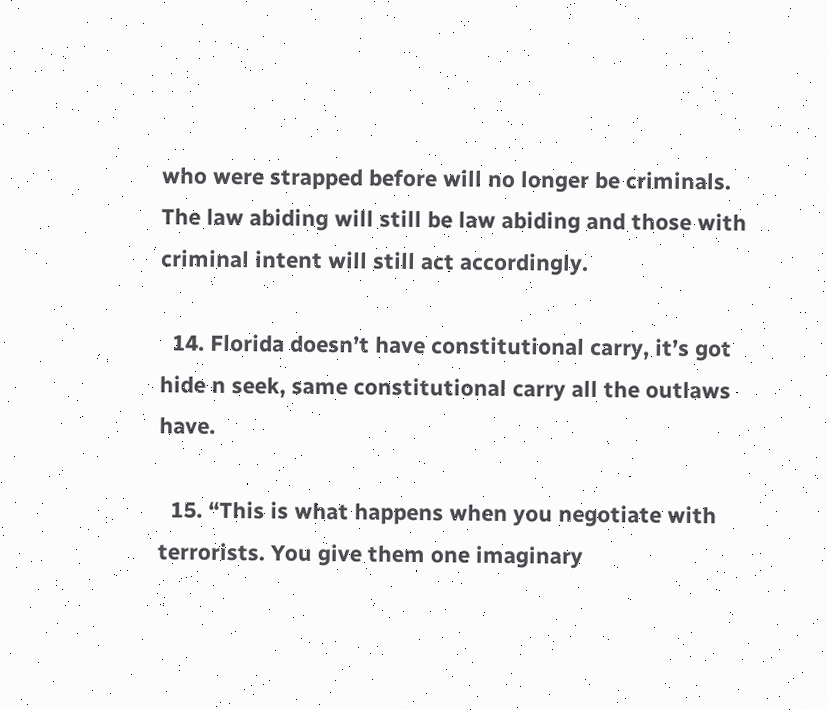who were strapped before will no longer be criminals. The law abiding will still be law abiding and those with criminal intent will still act accordingly.

  14. Florida doesn’t have constitutional carry, it’s got hide n seek, same constitutional carry all the outlaws have.

  15. “This is what happens when you negotiate with terrorists. You give them one imaginary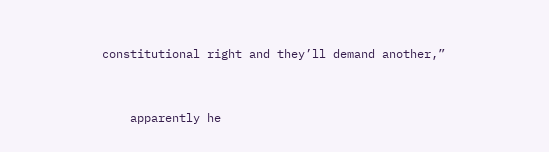constitutional right and they’ll demand another,”


    apparently he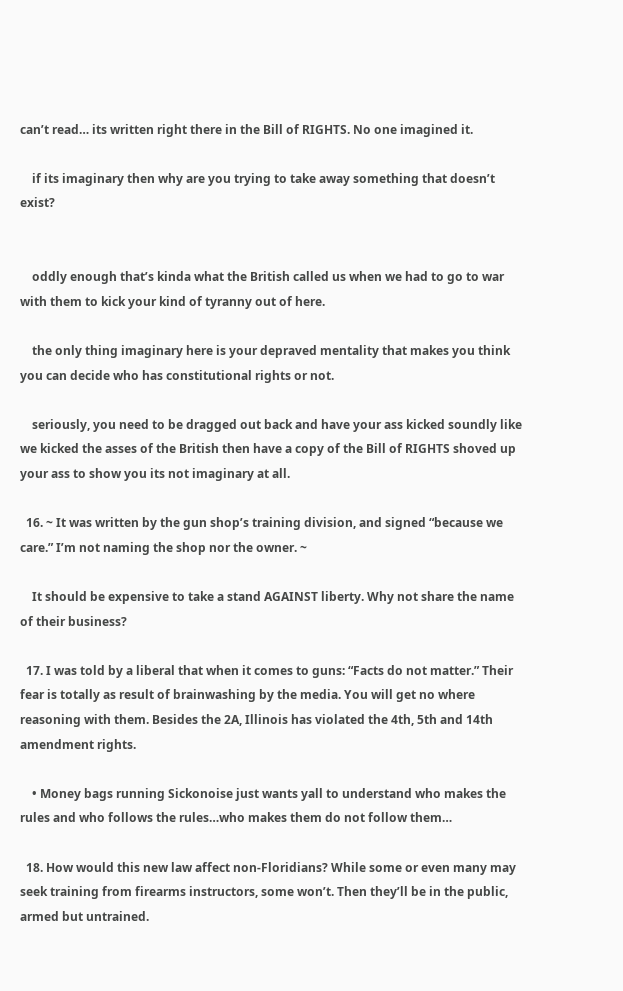can’t read… its written right there in the Bill of RIGHTS. No one imagined it.

    if its imaginary then why are you trying to take away something that doesn’t exist?


    oddly enough that’s kinda what the British called us when we had to go to war with them to kick your kind of tyranny out of here.

    the only thing imaginary here is your depraved mentality that makes you think you can decide who has constitutional rights or not.

    seriously, you need to be dragged out back and have your ass kicked soundly like we kicked the asses of the British then have a copy of the Bill of RIGHTS shoved up your ass to show you its not imaginary at all.

  16. ~ It was written by the gun shop’s training division, and signed “because we care.” I’m not naming the shop nor the owner. ~

    It should be expensive to take a stand AGAINST liberty. Why not share the name of their business?

  17. I was told by a liberal that when it comes to guns: “Facts do not matter.” Their fear is totally as result of brainwashing by the media. You will get no where reasoning with them. Besides the 2A, Illinois has violated the 4th, 5th and 14th amendment rights.

    • Money bags running Sickonoise just wants yall to understand who makes the rules and who follows the rules…who makes them do not follow them…

  18. How would this new law affect non-Floridians? While some or even many may seek training from firearms instructors, some won’t. Then they’ll be in the public, armed but untrained.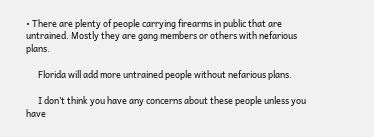• There are plenty of people carrying firearms in public that are untrained. Mostly they are gang members or others with nefarious plans.

      Florida will add more untrained people without nefarious plans.

      I don’t think you have any concerns about these people unless you have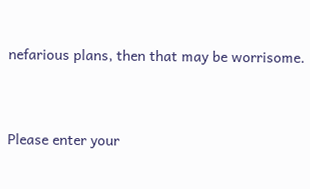nefarious plans, then that may be worrisome.


Please enter your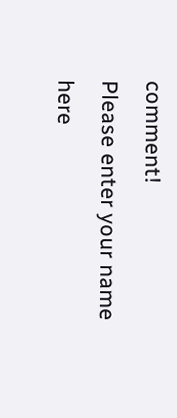comment!
Please enter your name here